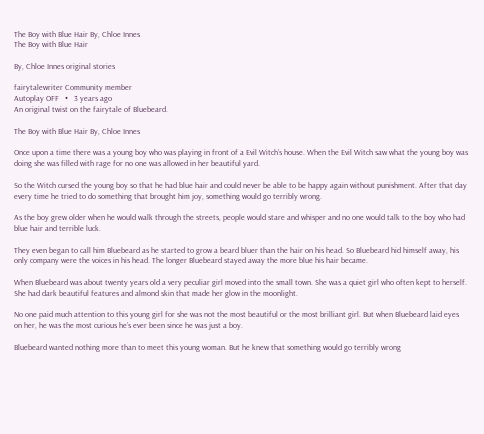The Boy with Blue Hair By, Chloe Innes
The Boy with Blue Hair

By, Chloe Innes original stories

fairytalewriter Community member
Autoplay OFF   •   3 years ago
An original twist on the fairytale of Bluebeard.

The Boy with Blue Hair By, Chloe Innes

Once upon a time there was a young boy who was playing in front of a Evil Witch’s house. When the Evil Witch saw what the young boy was doing she was filled with rage for no one was allowed in her beautiful yard.

So the Witch cursed the young boy so that he had blue hair and could never be able to be happy again without punishment. After that day every time he tried to do something that brought him joy, something would go terribly wrong.

As the boy grew older when he would walk through the streets, people would stare and whisper and no one would talk to the boy who had blue hair and terrible luck.

They even began to call him Bluebeard as he started to grow a beard bluer than the hair on his head. So Bluebeard hid himself away, his only company were the voices in his head. The longer Bluebeard stayed away the more blue his hair became.

When Bluebeard was about twenty years old a very peculiar girl moved into the small town. She was a quiet girl who often kept to herself. She had dark beautiful features and almond skin that made her glow in the moonlight.

No one paid much attention to this young girl for she was not the most beautiful or the most brilliant girl. But when Bluebeard laid eyes on her, he was the most curious he’s ever been since he was just a boy.

Bluebeard wanted nothing more than to meet this young woman. But he knew that something would go terribly wrong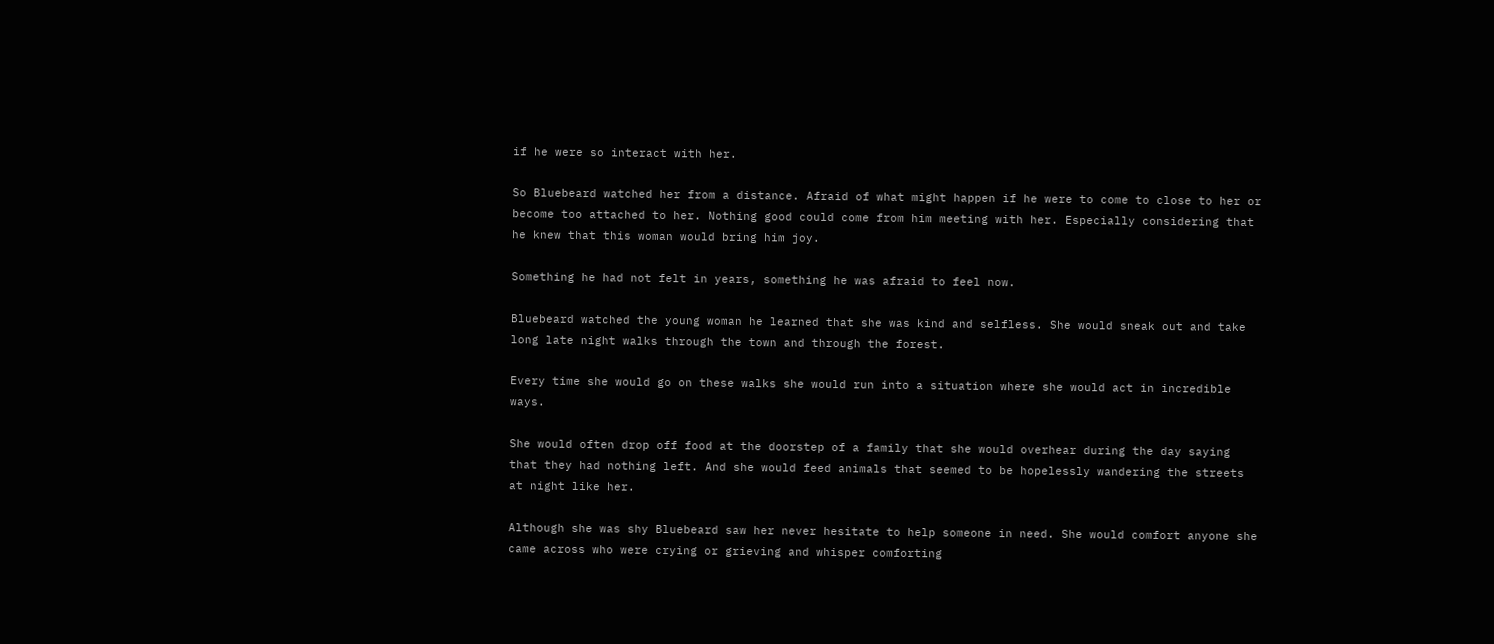if he were so interact with her.

So Bluebeard watched her from a distance. Afraid of what might happen if he were to come to close to her or become too attached to her. Nothing good could come from him meeting with her. Especially considering that he knew that this woman would bring him joy.

Something he had not felt in years, something he was afraid to feel now.

Bluebeard watched the young woman he learned that she was kind and selfless. She would sneak out and take long late night walks through the town and through the forest.

Every time she would go on these walks she would run into a situation where she would act in incredible ways.

She would often drop off food at the doorstep of a family that she would overhear during the day saying that they had nothing left. And she would feed animals that seemed to be hopelessly wandering the streets at night like her.

Although she was shy Bluebeard saw her never hesitate to help someone in need. She would comfort anyone she came across who were crying or grieving and whisper comforting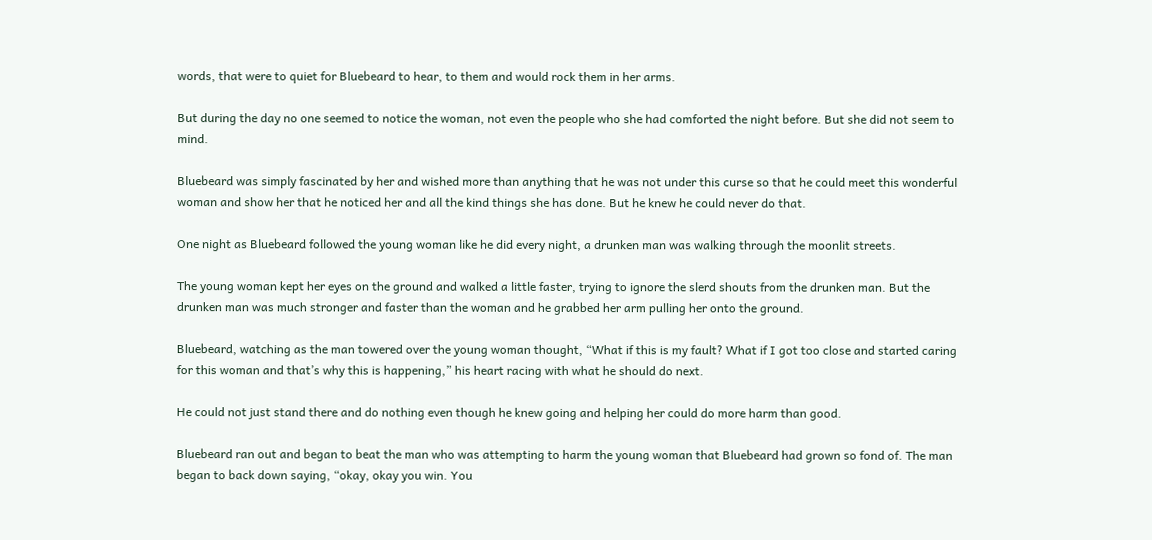words, that were to quiet for Bluebeard to hear, to them and would rock them in her arms.

But during the day no one seemed to notice the woman, not even the people who she had comforted the night before. But she did not seem to mind.

Bluebeard was simply fascinated by her and wished more than anything that he was not under this curse so that he could meet this wonderful woman and show her that he noticed her and all the kind things she has done. But he knew he could never do that.

One night as Bluebeard followed the young woman like he did every night, a drunken man was walking through the moonlit streets.

The young woman kept her eyes on the ground and walked a little faster, trying to ignore the slerd shouts from the drunken man. But the drunken man was much stronger and faster than the woman and he grabbed her arm pulling her onto the ground.

Bluebeard, watching as the man towered over the young woman thought, “What if this is my fault? What if I got too close and started caring for this woman and that’s why this is happening,” his heart racing with what he should do next.

He could not just stand there and do nothing even though he knew going and helping her could do more harm than good.

Bluebeard ran out and began to beat the man who was attempting to harm the young woman that Bluebeard had grown so fond of. The man began to back down saying, “okay, okay you win. You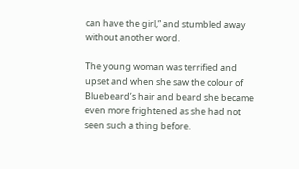can have the girl,” and stumbled away without another word.

The young woman was terrified and upset and when she saw the colour of Bluebeard’s hair and beard she became even more frightened as she had not seen such a thing before.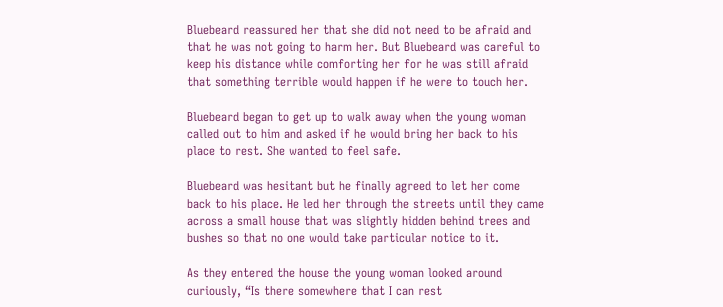Bluebeard reassured her that she did not need to be afraid and that he was not going to harm her. But Bluebeard was careful to keep his distance while comforting her for he was still afraid that something terrible would happen if he were to touch her.

Bluebeard began to get up to walk away when the young woman called out to him and asked if he would bring her back to his place to rest. She wanted to feel safe.

Bluebeard was hesitant but he finally agreed to let her come back to his place. He led her through the streets until they came across a small house that was slightly hidden behind trees and bushes so that no one would take particular notice to it.

As they entered the house the young woman looked around curiously, “Is there somewhere that I can rest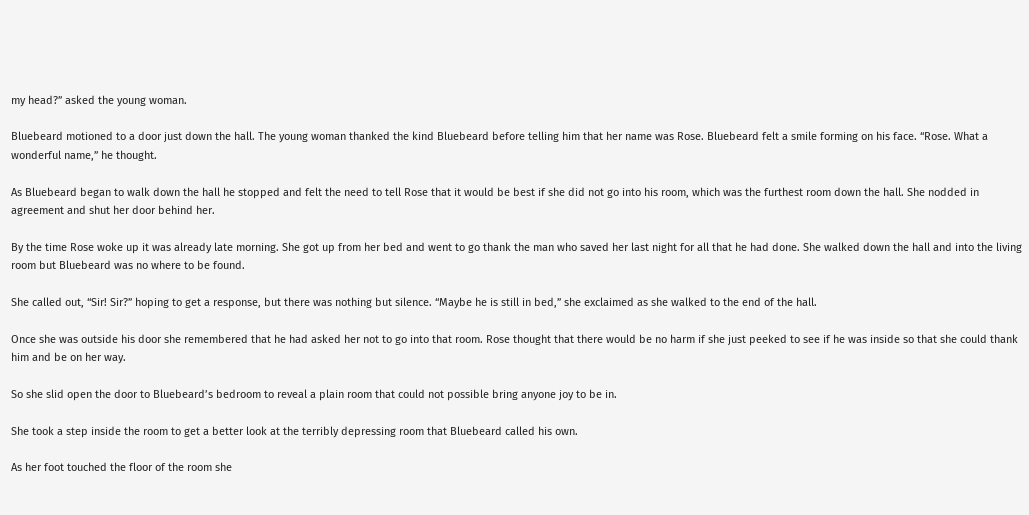my head?” asked the young woman.

Bluebeard motioned to a door just down the hall. The young woman thanked the kind Bluebeard before telling him that her name was Rose. Bluebeard felt a smile forming on his face. “Rose. What a wonderful name,” he thought.

As Bluebeard began to walk down the hall he stopped and felt the need to tell Rose that it would be best if she did not go into his room, which was the furthest room down the hall. She nodded in agreement and shut her door behind her.

By the time Rose woke up it was already late morning. She got up from her bed and went to go thank the man who saved her last night for all that he had done. She walked down the hall and into the living room but Bluebeard was no where to be found.

She called out, “Sir! Sir?” hoping to get a response, but there was nothing but silence. “Maybe he is still in bed,” she exclaimed as she walked to the end of the hall.

Once she was outside his door she remembered that he had asked her not to go into that room. Rose thought that there would be no harm if she just peeked to see if he was inside so that she could thank him and be on her way.

So she slid open the door to Bluebeard’s bedroom to reveal a plain room that could not possible bring anyone joy to be in.

She took a step inside the room to get a better look at the terribly depressing room that Bluebeard called his own.

As her foot touched the floor of the room she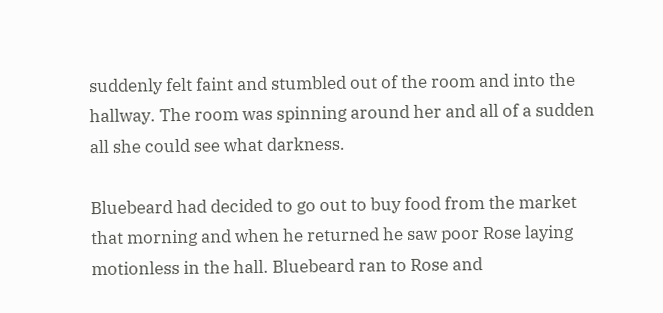suddenly felt faint and stumbled out of the room and into the hallway. The room was spinning around her and all of a sudden all she could see what darkness.

Bluebeard had decided to go out to buy food from the market that morning and when he returned he saw poor Rose laying motionless in the hall. Bluebeard ran to Rose and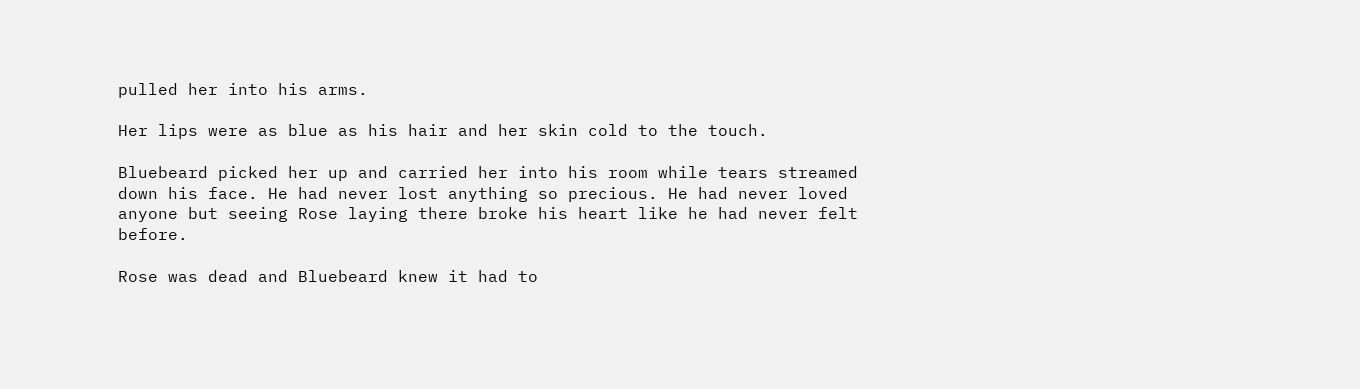pulled her into his arms.

Her lips were as blue as his hair and her skin cold to the touch.

Bluebeard picked her up and carried her into his room while tears streamed down his face. He had never lost anything so precious. He had never loved anyone but seeing Rose laying there broke his heart like he had never felt before.

Rose was dead and Bluebeard knew it had to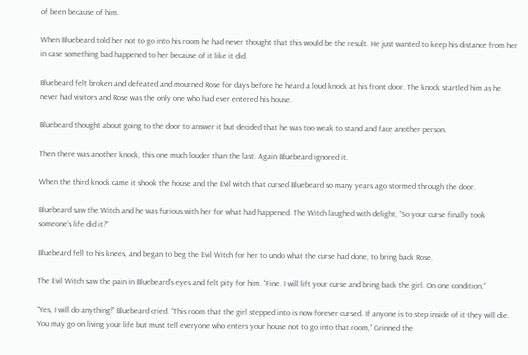of been because of him.

When Bluebeard told her not to go into his room he had never thought that this would be the result. He just wanted to keep his distance from her in case something bad happened to her because of it like it did.

Bluebeard felt broken and defeated and mourned Rose for days before he heard a loud knock at his front door. The knock startled him as he never had visitors and Rose was the only one who had ever entered his house.

Bluebeard thought about going to the door to answer it but decided that he was too weak to stand and face another person.

Then there was another knock, this one much louder than the last. Again Bluebeard ignored it.

When the third knock came it shook the house and the Evil witch that cursed Bluebeard so many years ago stormed through the door.

Bluebeard saw the Witch and he was furious with her for what had happened. The Witch laughed with delight, “So your curse finally took someone’s life did it?”

Bluebeard fell to his knees, and began to beg the Evil Witch for her to undo what the curse had done, to bring back Rose.

The Evil Witch saw the pain in Bluebeard’s eyes and felt pity for him. “Fine. I will lift your curse and bring back the girl. On one condition,”

“Yes, I will do anything!” Bluebeard cried. “This room that the girl stepped into is now forever cursed. If anyone is to step inside of it they will die. You may go on living your life but must tell everyone who enters your house not to go into that room,” Grinned the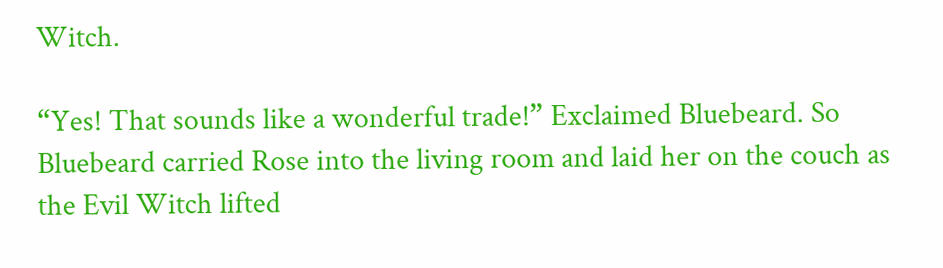Witch.

“Yes! That sounds like a wonderful trade!” Exclaimed Bluebeard. So Bluebeard carried Rose into the living room and laid her on the couch as the Evil Witch lifted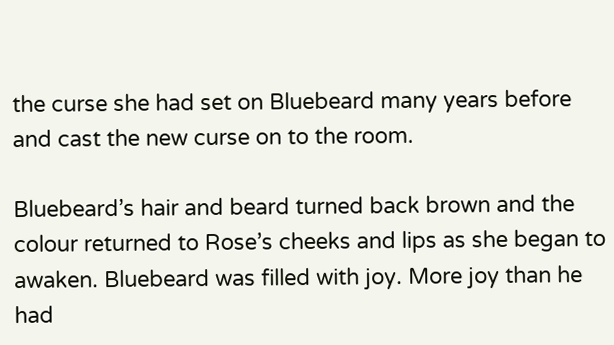the curse she had set on Bluebeard many years before and cast the new curse on to the room.

Bluebeard’s hair and beard turned back brown and the colour returned to Rose’s cheeks and lips as she began to awaken. Bluebeard was filled with joy. More joy than he had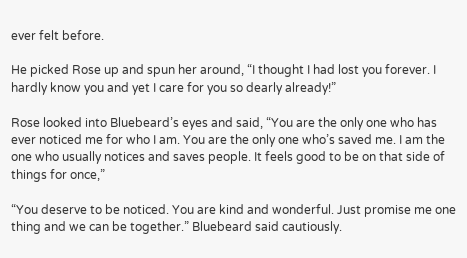ever felt before.

He picked Rose up and spun her around, “I thought I had lost you forever. I hardly know you and yet I care for you so dearly already!”

Rose looked into Bluebeard’s eyes and said, “You are the only one who has ever noticed me for who I am. You are the only one who’s saved me. I am the one who usually notices and saves people. It feels good to be on that side of things for once,”

“You deserve to be noticed. You are kind and wonderful. Just promise me one thing and we can be together.” Bluebeard said cautiously.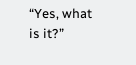“Yes, what is it?”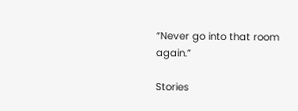“Never go into that room again.”

Stories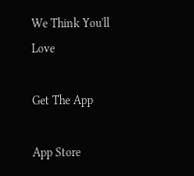We Think You'll Love

Get The App

App Store